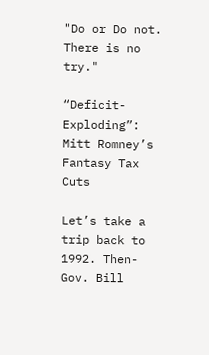"Do or Do not. There is no try."

“Deficit-Exploding”: Mitt Romney’s Fantasy Tax Cuts

Let’s take a trip back to 1992. Then-Gov. Bill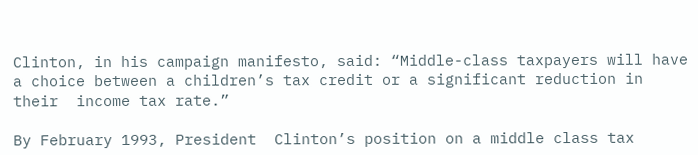Clinton, in his campaign manifesto, said: “Middle-class taxpayers will have a choice between a children’s tax credit or a significant reduction in their  income tax rate.”

By February 1993, President  Clinton’s position on a middle class tax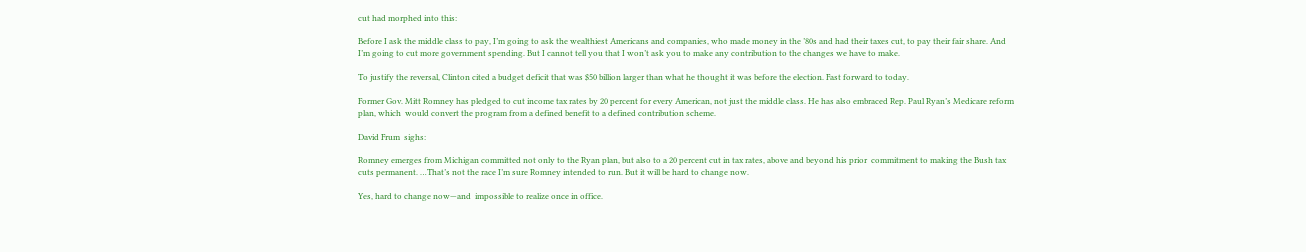cut had morphed into this:

Before I ask the middle class to pay, I’m going to ask the wealthiest Americans and companies, who made money in the ’80s and had their taxes cut, to pay their fair share. And I’m going to cut more government spending. But I cannot tell you that I won’t ask you to make any contribution to the changes we have to make.

To justify the reversal, Clinton cited a budget deficit that was $50 billion larger than what he thought it was before the election. Fast forward to today.

Former Gov. Mitt Romney has pledged to cut income tax rates by 20 percent for every American, not just the middle class. He has also embraced Rep. Paul Ryan’s Medicare reform plan, which  would convert the program from a defined benefit to a defined contribution scheme.

David Frum  sighs:

Romney emerges from Michigan committed not only to the Ryan plan, but also to a 20 percent cut in tax rates, above and beyond his prior  commitment to making the Bush tax cuts permanent. …That’s not the race I’m sure Romney intended to run. But it will be hard to change now.

Yes, hard to change now—and  impossible to realize once in office.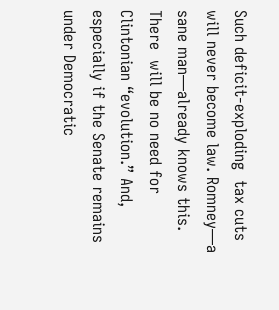Such deficit-exploding  tax cuts will never become law. Romney—a sane man—already knows this. There  will be no need for Clintonian “evolution.” And, especially if the Senate remains under Democratic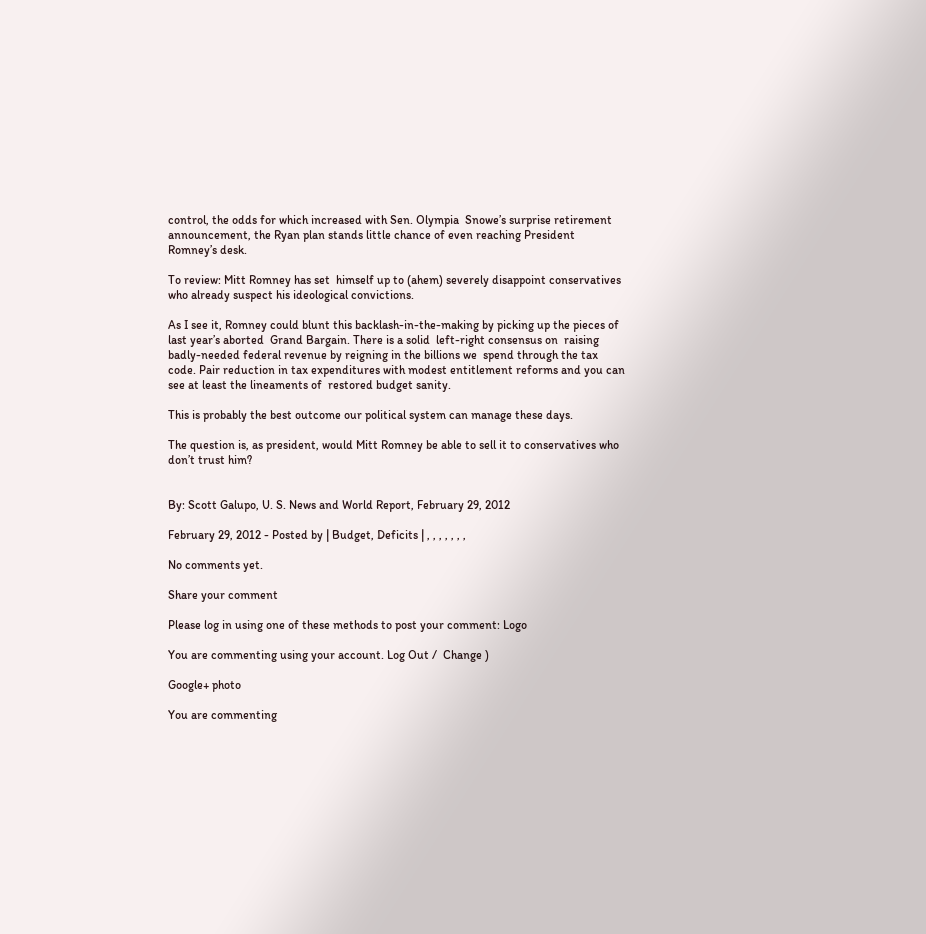control, the odds for which increased with Sen. Olympia  Snowe’s surprise retirement announcement, the Ryan plan stands little chance of even reaching President Romney’s desk.

To review: Mitt Romney has set  himself up to (ahem) severely disappoint conservatives who already suspect his ideological convictions.

As I see it, Romney could blunt this backlash-in-the-making by picking up the pieces of last year’s aborted  Grand Bargain. There is a solid  left-right consensus on  raising badly-needed federal revenue by reigning in the billions we  spend through the tax code. Pair reduction in tax expenditures with modest entitlement reforms and you can see at least the lineaments of  restored budget sanity.

This is probably the best outcome our political system can manage these days.

The question is, as president, would Mitt Romney be able to sell it to conservatives who don’t trust him?


By: Scott Galupo, U. S. News and World Report, February 29, 2012

February 29, 2012 - Posted by | Budget, Deficits | , , , , , , ,

No comments yet.

Share your comment

Please log in using one of these methods to post your comment: Logo

You are commenting using your account. Log Out /  Change )

Google+ photo

You are commenting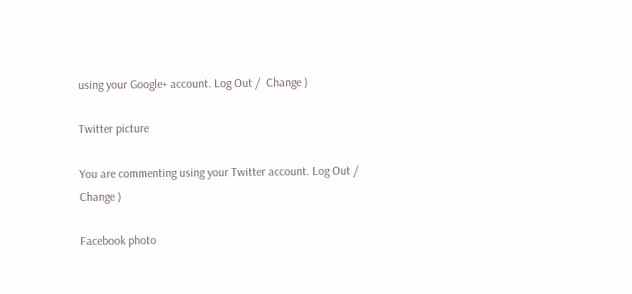using your Google+ account. Log Out /  Change )

Twitter picture

You are commenting using your Twitter account. Log Out /  Change )

Facebook photo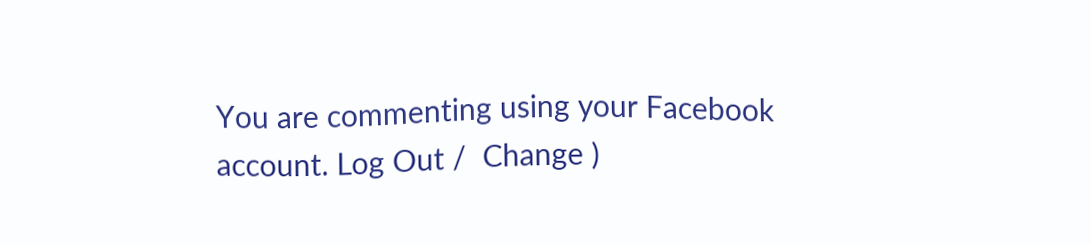You are commenting using your Facebook account. Log Out /  Change )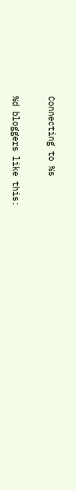Connecting to %s

%d bloggers like this: